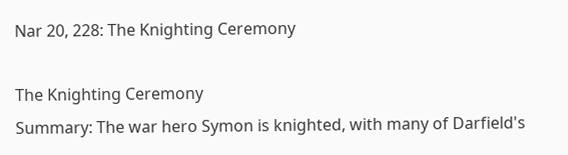Nar 20, 228: The Knighting Ceremony

The Knighting Ceremony
Summary: The war hero Symon is knighted, with many of Darfield's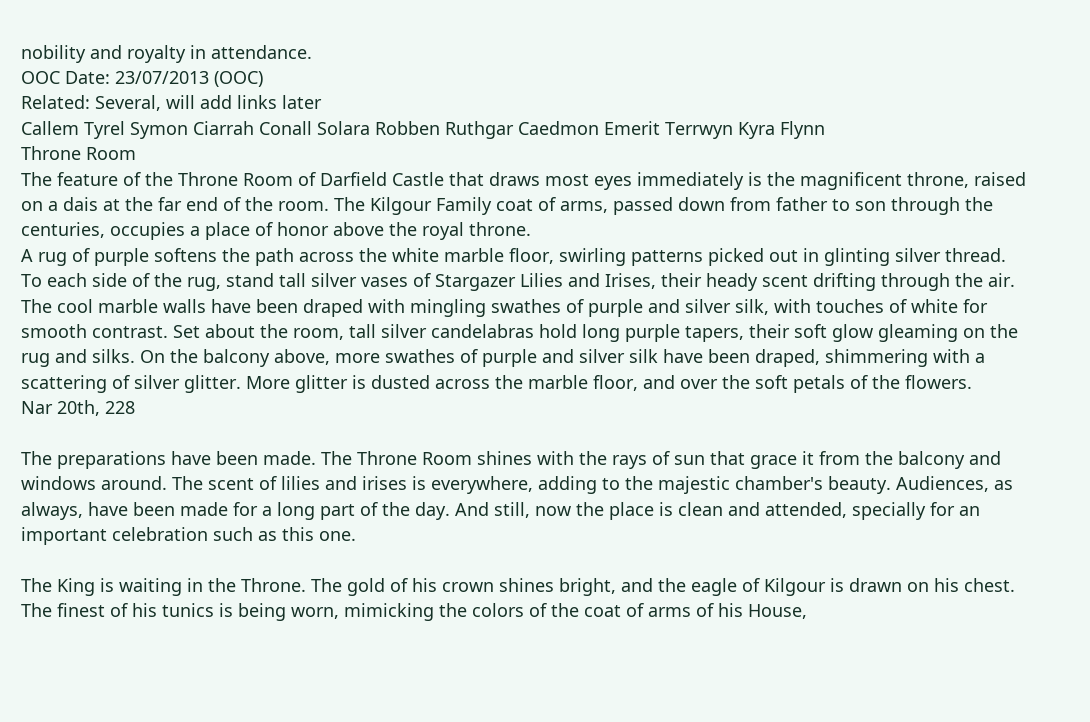nobility and royalty in attendance.
OOC Date: 23/07/2013 (OOC)
Related: Several, will add links later
Callem Tyrel Symon Ciarrah Conall Solara Robben Ruthgar Caedmon Emerit Terrwyn Kyra Flynn
Throne Room
The feature of the Throne Room of Darfield Castle that draws most eyes immediately is the magnificent throne, raised on a dais at the far end of the room. The Kilgour Family coat of arms, passed down from father to son through the centuries, occupies a place of honor above the royal throne.
A rug of purple softens the path across the white marble floor, swirling patterns picked out in glinting silver thread. To each side of the rug, stand tall silver vases of Stargazer Lilies and Irises, their heady scent drifting through the air. The cool marble walls have been draped with mingling swathes of purple and silver silk, with touches of white for smooth contrast. Set about the room, tall silver candelabras hold long purple tapers, their soft glow gleaming on the rug and silks. On the balcony above, more swathes of purple and silver silk have been draped, shimmering with a scattering of silver glitter. More glitter is dusted across the marble floor, and over the soft petals of the flowers.
Nar 20th, 228

The preparations have been made. The Throne Room shines with the rays of sun that grace it from the balcony and windows around. The scent of lilies and irises is everywhere, adding to the majestic chamber's beauty. Audiences, as always, have been made for a long part of the day. And still, now the place is clean and attended, specially for an important celebration such as this one.

The King is waiting in the Throne. The gold of his crown shines bright, and the eagle of Kilgour is drawn on his chest. The finest of his tunics is being worn, mimicking the colors of the coat of arms of his House,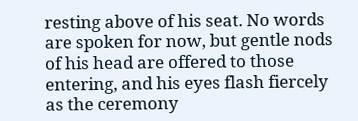resting above of his seat. No words are spoken for now, but gentle nods of his head are offered to those entering, and his eyes flash fiercely as the ceremony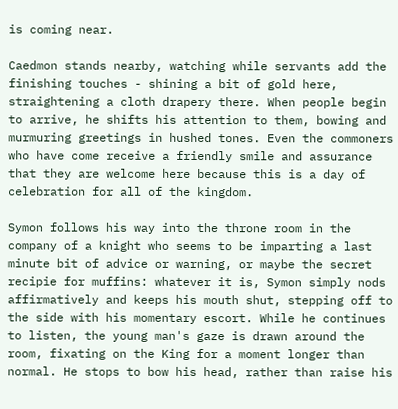is coming near.

Caedmon stands nearby, watching while servants add the finishing touches - shining a bit of gold here, straightening a cloth drapery there. When people begin to arrive, he shifts his attention to them, bowing and murmuring greetings in hushed tones. Even the commoners who have come receive a friendly smile and assurance that they are welcome here because this is a day of celebration for all of the kingdom.

Symon follows his way into the throne room in the company of a knight who seems to be imparting a last minute bit of advice or warning, or maybe the secret recipie for muffins: whatever it is, Symon simply nods affirmatively and keeps his mouth shut, stepping off to the side with his momentary escort. While he continues to listen, the young man's gaze is drawn around the room, fixating on the King for a moment longer than normal. He stops to bow his head, rather than raise his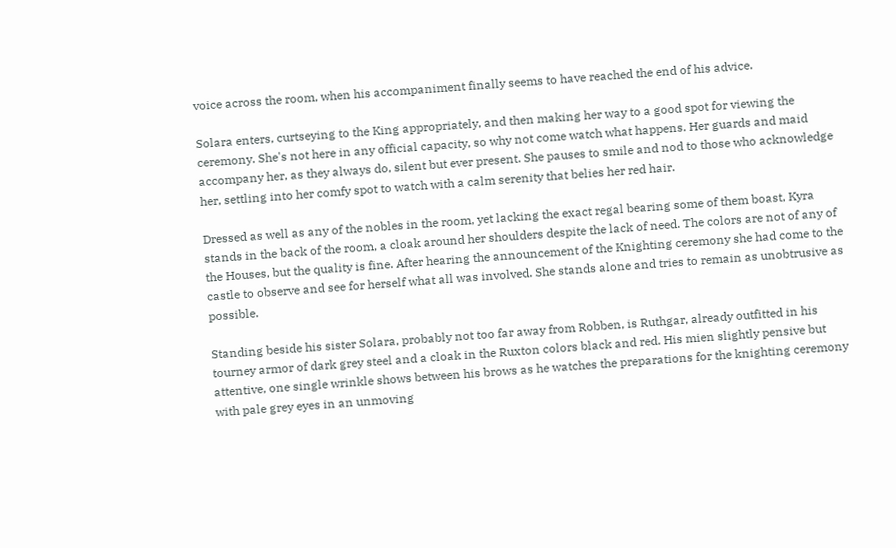voice across the room, when his accompaniment finally seems to have reached the end of his advice.

Solara enters, curtseying to the King appropriately, and then making her way to a good spot for viewing the ceremony. She's not here in any official capacity, so why not come watch what happens. Her guards and maid accompany her, as they always do, silent but ever present. She pauses to smile and nod to those who acknowledge her, settling into her comfy spot to watch with a calm serenity that belies her red hair.

Dressed as well as any of the nobles in the room, yet lacking the exact regal bearing some of them boast, Kyra stands in the back of the room, a cloak around her shoulders despite the lack of need. The colors are not of any of the Houses, but the quality is fine. After hearing the announcement of the Knighting ceremony she had come to the castle to observe and see for herself what all was involved. She stands alone and tries to remain as unobtrusive as possible.

Standing beside his sister Solara, probably not too far away from Robben, is Ruthgar, already outfitted in his tourney armor of dark grey steel and a cloak in the Ruxton colors black and red. His mien slightly pensive but attentive, one single wrinkle shows between his brows as he watches the preparations for the knighting ceremony with pale grey eyes in an unmoving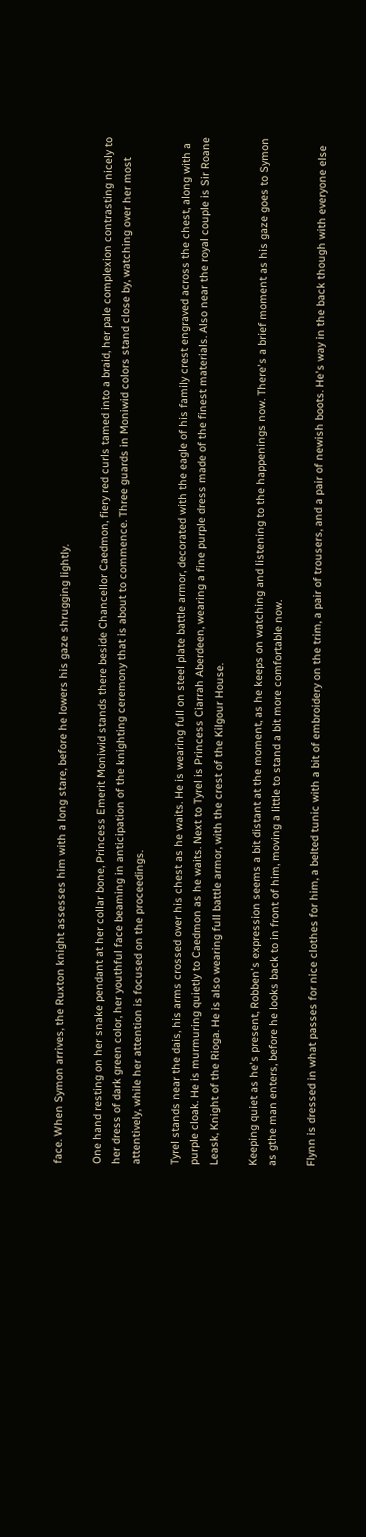face. When Symon arrives, the Ruxton knight assesses him with a long stare, before he lowers his gaze shrugging lightly.

One hand resting on her snake pendant at her collar bone, Princess Emerit Moniwid stands there beside Chancellor Caedmon, fiery red curls tamed into a braid, her pale complexion contrasting nicely to her dress of dark green color, her youthful face beaming in anticipation of the knighting ceremony that is about to commence. Three guards in Moniwid colors stand close by, watching over her most attentively, while her attention is focused on the proceedings.

Tyrel stands near the dais, his arms crossed over his chest as he waits. He is wearing full on steel plate battle armor, decorated with the eagle of his family crest engraved across the chest, along with a purple cloak. He is murmuring quietly to Caedmon as he waits. Next to Tyrel is Princess Ciarrah Aberdeen, wearing a fine purple dress made of the finest materials. Also near the royal couple is Sir Roane Leask, Knight of the Rioga. He is also wearing full battle armor, with the crest of the Kilgour House.

Keeping quiet as he's present, Robben's expression seems a bit distant at the moment, as he keeps on watching and listening to the happenings now. There's a brief moment as his gaze goes to Symon as gthe man enters, before he looks back to in front of him, moving a little to stand a bit more comfortable now.

Flynn is dressed in what passes for nice clothes for him, a belted tunic with a bit of embroidery on the trim, a pair of trousers, and a pair of newish boots. He's way in the back though with everyone else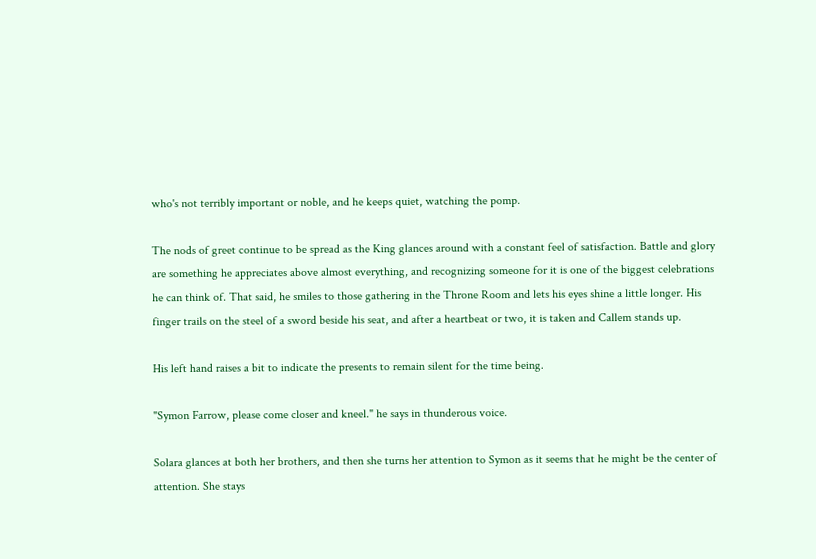who's not terribly important or noble, and he keeps quiet, watching the pomp.

The nods of greet continue to be spread as the King glances around with a constant feel of satisfaction. Battle and glory are something he appreciates above almost everything, and recognizing someone for it is one of the biggest celebrations he can think of. That said, he smiles to those gathering in the Throne Room and lets his eyes shine a little longer. His finger trails on the steel of a sword beside his seat, and after a heartbeat or two, it is taken and Callem stands up.

His left hand raises a bit to indicate the presents to remain silent for the time being.

"Symon Farrow, please come closer and kneel." he says in thunderous voice.

Solara glances at both her brothers, and then she turns her attention to Symon as it seems that he might be the center of attention. She stays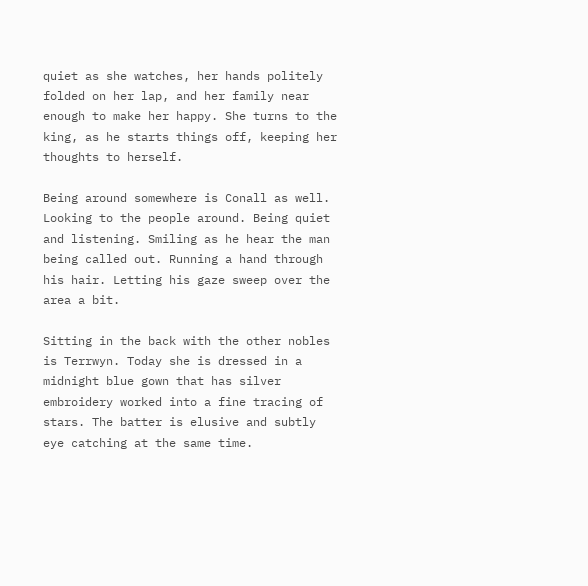quiet as she watches, her hands politely folded on her lap, and her family near enough to make her happy. She turns to the king, as he starts things off, keeping her thoughts to herself.

Being around somewhere is Conall as well. Looking to the people around. Being quiet and listening. Smiling as he hear the man being called out. Running a hand through his hair. Letting his gaze sweep over the area a bit.

Sitting in the back with the other nobles is Terrwyn. Today she is dressed in a midnight blue gown that has silver embroidery worked into a fine tracing of stars. The batter is elusive and subtly eye catching at the same time.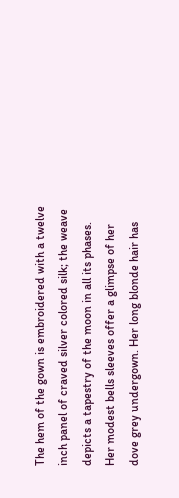The hem of the gown is embroidered with a twelve inch panel of craved silver colored silk; the weave depicts a tapestry of the moon in all its phases. Her modest bells sleeves offer a glimpse of her dove grey undergown. Her long blonde hair has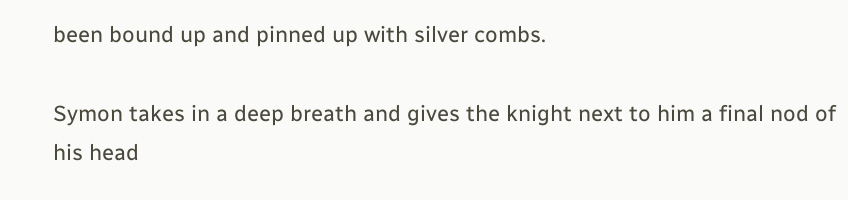been bound up and pinned up with silver combs.

Symon takes in a deep breath and gives the knight next to him a final nod of his head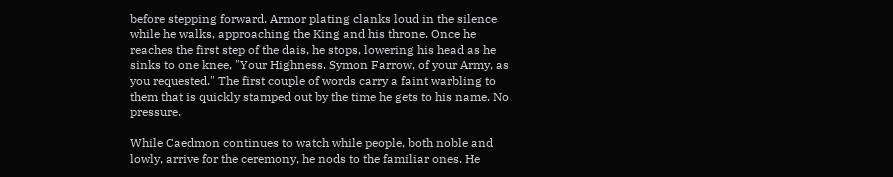before stepping forward. Armor plating clanks loud in the silence while he walks, approaching the King and his throne. Once he reaches the first step of the dais, he stops, lowering his head as he sinks to one knee, "Your Highness. Symon Farrow, of your Army, as you requested." The first couple of words carry a faint warbling to them that is quickly stamped out by the time he gets to his name. No pressure.

While Caedmon continues to watch while people, both noble and lowly, arrive for the ceremony, he nods to the familiar ones. He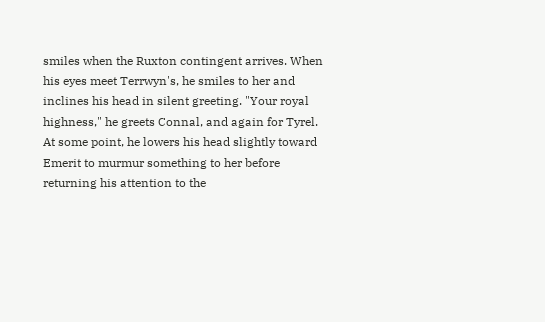smiles when the Ruxton contingent arrives. When his eyes meet Terrwyn's, he smiles to her and inclines his head in silent greeting. "Your royal highness," he greets Connal, and again for Tyrel. At some point, he lowers his head slightly toward Emerit to murmur something to her before returning his attention to the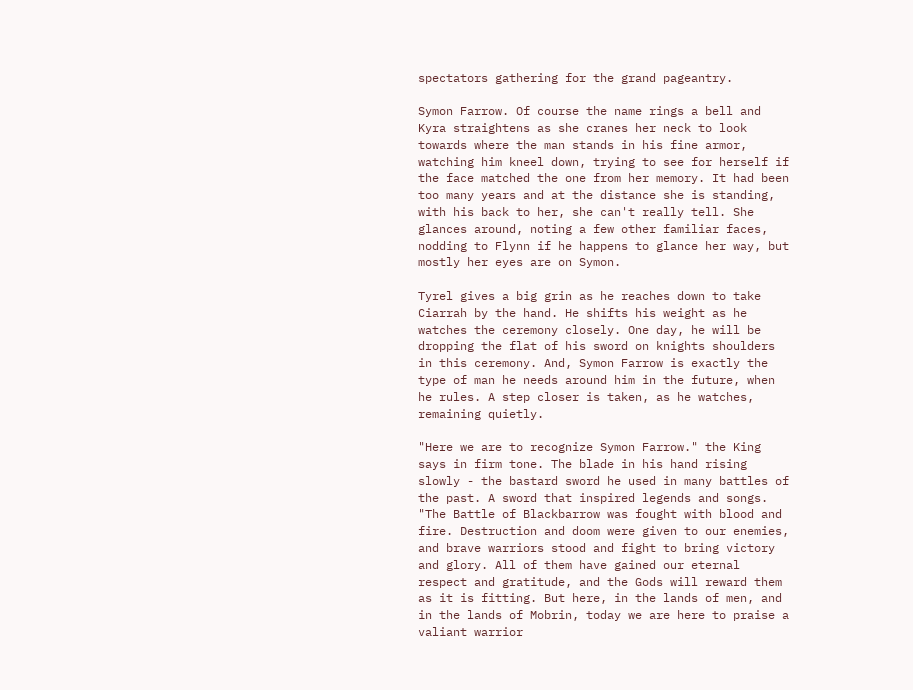spectators gathering for the grand pageantry.

Symon Farrow. Of course the name rings a bell and Kyra straightens as she cranes her neck to look towards where the man stands in his fine armor, watching him kneel down, trying to see for herself if the face matched the one from her memory. It had been too many years and at the distance she is standing, with his back to her, she can't really tell. She glances around, noting a few other familiar faces, nodding to Flynn if he happens to glance her way, but mostly her eyes are on Symon.

Tyrel gives a big grin as he reaches down to take Ciarrah by the hand. He shifts his weight as he watches the ceremony closely. One day, he will be dropping the flat of his sword on knights shoulders in this ceremony. And, Symon Farrow is exactly the type of man he needs around him in the future, when he rules. A step closer is taken, as he watches, remaining quietly.

"Here we are to recognize Symon Farrow." the King says in firm tone. The blade in his hand rising slowly - the bastard sword he used in many battles of the past. A sword that inspired legends and songs. "The Battle of Blackbarrow was fought with blood and fire. Destruction and doom were given to our enemies, and brave warriors stood and fight to bring victory and glory. All of them have gained our eternal respect and gratitude, and the Gods will reward them as it is fitting. But here, in the lands of men, and in the lands of Mobrin, today we are here to praise a valiant warrior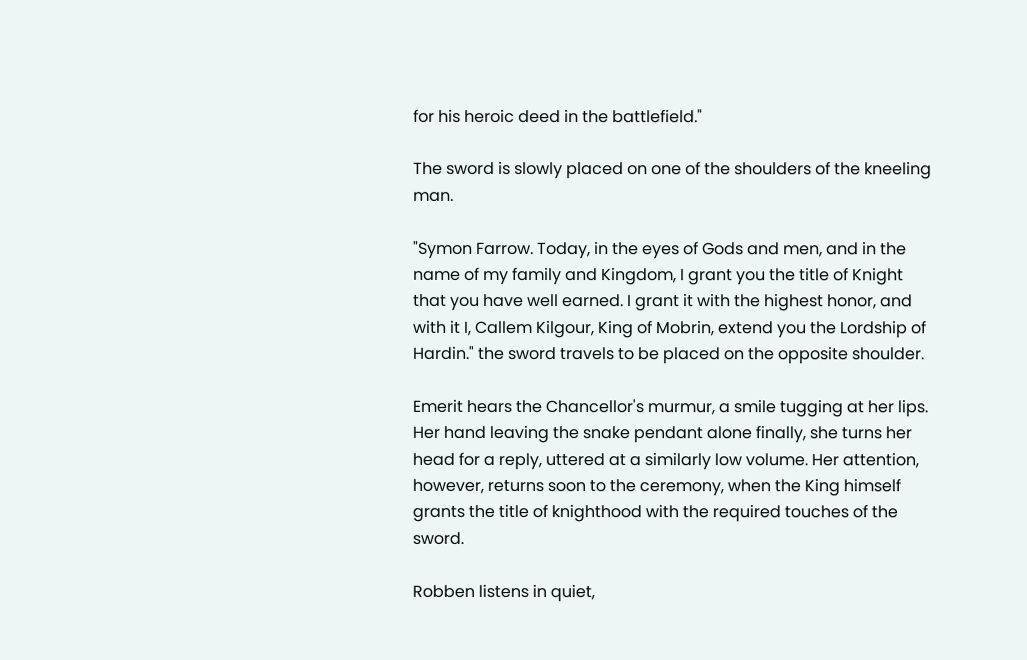for his heroic deed in the battlefield."

The sword is slowly placed on one of the shoulders of the kneeling man.

"Symon Farrow. Today, in the eyes of Gods and men, and in the name of my family and Kingdom, I grant you the title of Knight that you have well earned. I grant it with the highest honor, and with it I, Callem Kilgour, King of Mobrin, extend you the Lordship of Hardin." the sword travels to be placed on the opposite shoulder.

Emerit hears the Chancellor's murmur, a smile tugging at her lips. Her hand leaving the snake pendant alone finally, she turns her head for a reply, uttered at a similarly low volume. Her attention, however, returns soon to the ceremony, when the King himself grants the title of knighthood with the required touches of the sword.

Robben listens in quiet,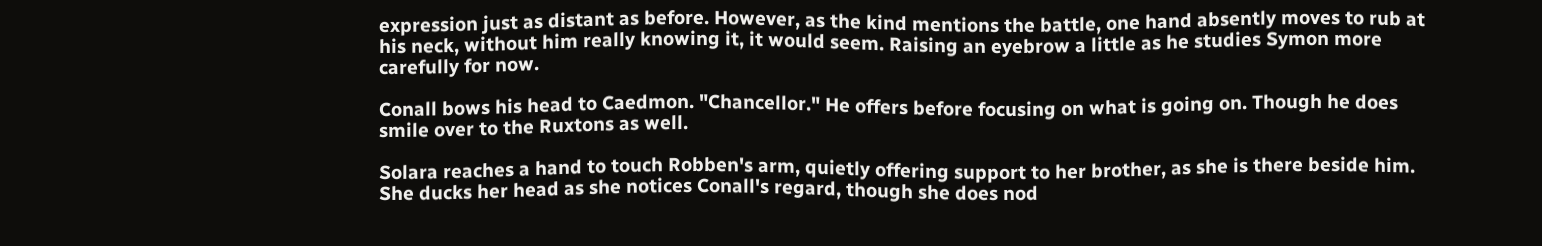expression just as distant as before. However, as the kind mentions the battle, one hand absently moves to rub at his neck, without him really knowing it, it would seem. Raising an eyebrow a little as he studies Symon more carefully for now.

Conall bows his head to Caedmon. "Chancellor." He offers before focusing on what is going on. Though he does smile over to the Ruxtons as well.

Solara reaches a hand to touch Robben's arm, quietly offering support to her brother, as she is there beside him. She ducks her head as she notices Conall's regard, though she does nod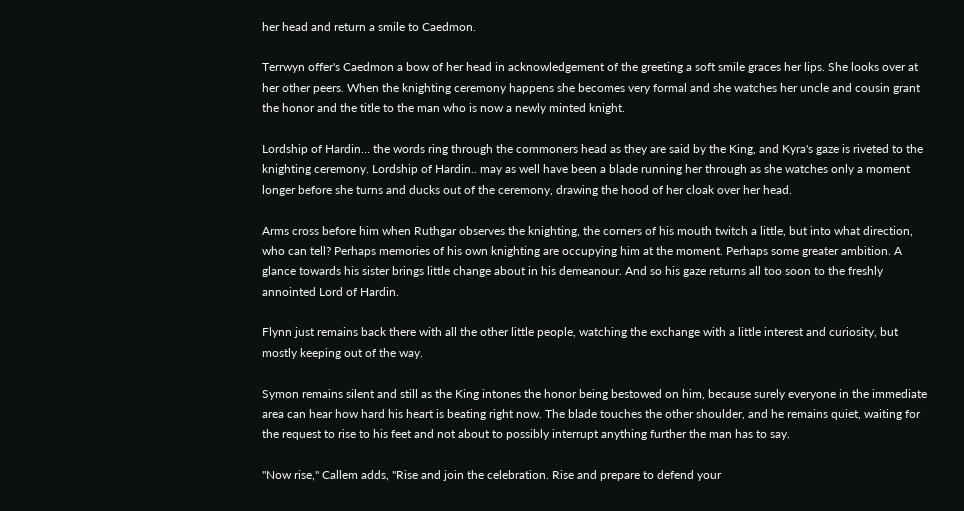her head and return a smile to Caedmon.

Terrwyn offer's Caedmon a bow of her head in acknowledgement of the greeting a soft smile graces her lips. She looks over at her other peers. When the knighting ceremony happens she becomes very formal and she watches her uncle and cousin grant the honor and the title to the man who is now a newly minted knight.

Lordship of Hardin… the words ring through the commoners head as they are said by the King, and Kyra's gaze is riveted to the knighting ceremony. Lordship of Hardin.. may as well have been a blade running her through as she watches only a moment longer before she turns and ducks out of the ceremony, drawing the hood of her cloak over her head.

Arms cross before him when Ruthgar observes the knighting, the corners of his mouth twitch a little, but into what direction, who can tell? Perhaps memories of his own knighting are occupying him at the moment. Perhaps some greater ambition. A glance towards his sister brings little change about in his demeanour. And so his gaze returns all too soon to the freshly annointed Lord of Hardin.

Flynn just remains back there with all the other little people, watching the exchange with a little interest and curiosity, but mostly keeping out of the way.

Symon remains silent and still as the King intones the honor being bestowed on him, because surely everyone in the immediate area can hear how hard his heart is beating right now. The blade touches the other shoulder, and he remains quiet, waiting for the request to rise to his feet and not about to possibly interrupt anything further the man has to say.

"Now rise," Callem adds, "Rise and join the celebration. Rise and prepare to defend your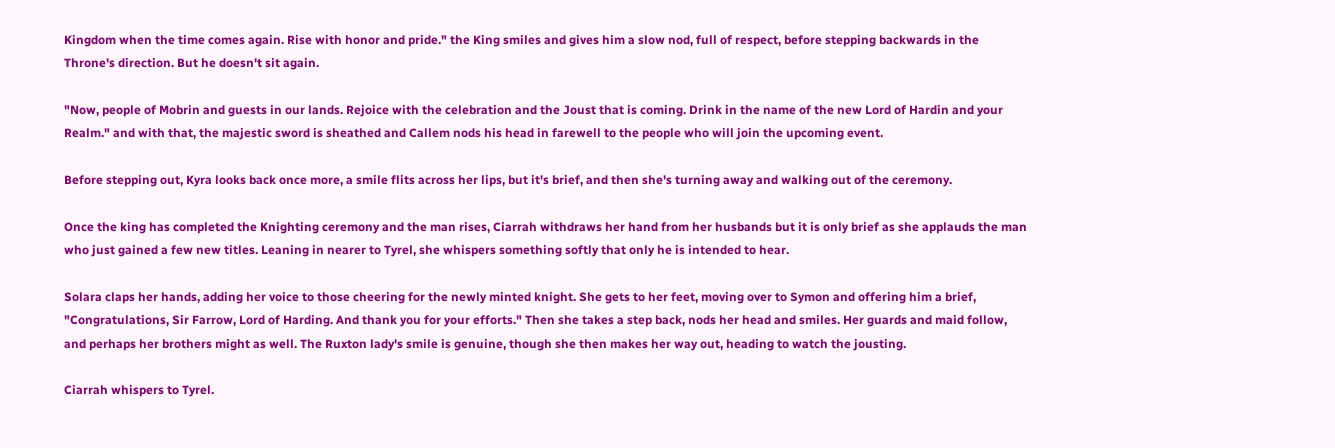Kingdom when the time comes again. Rise with honor and pride." the King smiles and gives him a slow nod, full of respect, before stepping backwards in the Throne's direction. But he doesn't sit again.

"Now, people of Mobrin and guests in our lands. Rejoice with the celebration and the Joust that is coming. Drink in the name of the new Lord of Hardin and your Realm." and with that, the majestic sword is sheathed and Callem nods his head in farewell to the people who will join the upcoming event.

Before stepping out, Kyra looks back once more, a smile flits across her lips, but it's brief, and then she's turning away and walking out of the ceremony.

Once the king has completed the Knighting ceremony and the man rises, Ciarrah withdraws her hand from her husbands but it is only brief as she applauds the man who just gained a few new titles. Leaning in nearer to Tyrel, she whispers something softly that only he is intended to hear.

Solara claps her hands, adding her voice to those cheering for the newly minted knight. She gets to her feet, moving over to Symon and offering him a brief, "Congratulations, Sir Farrow, Lord of Harding. And thank you for your efforts." Then she takes a step back, nods her head and smiles. Her guards and maid follow, and perhaps her brothers might as well. The Ruxton lady's smile is genuine, though she then makes her way out, heading to watch the jousting.

Ciarrah whispers to Tyrel.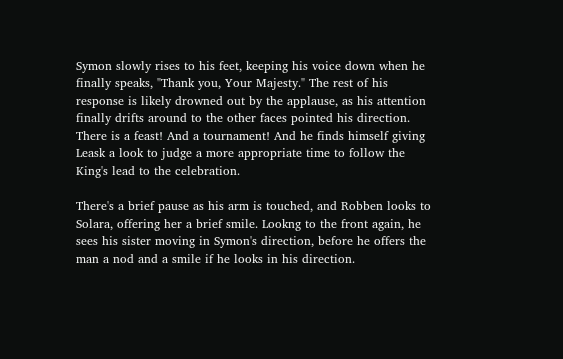Symon slowly rises to his feet, keeping his voice down when he finally speaks, "Thank you, Your Majesty." The rest of his response is likely drowned out by the applause, as his attention finally drifts around to the other faces pointed his direction. There is a feast! And a tournament! And he finds himself giving Leask a look to judge a more appropriate time to follow the King's lead to the celebration.

There's a brief pause as his arm is touched, and Robben looks to Solara, offering her a brief smile. Lookng to the front again, he sees his sister moving in Symon's direction, before he offers the man a nod and a smile if he looks in his direction.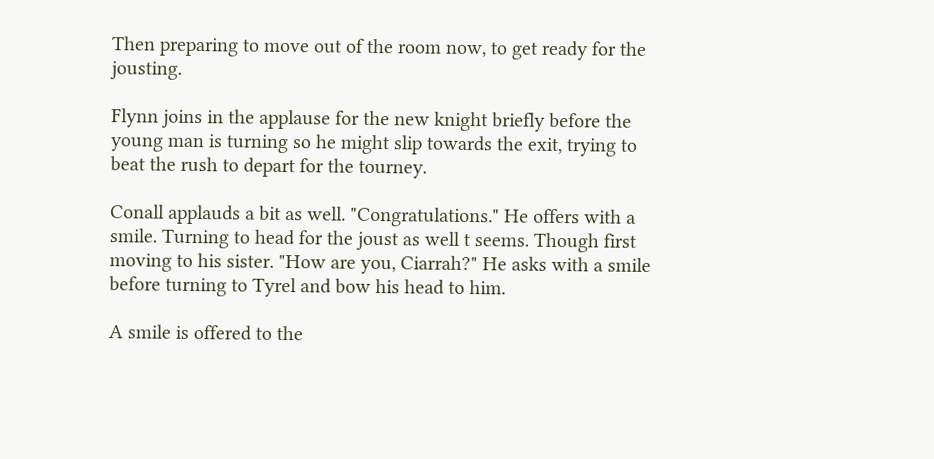Then preparing to move out of the room now, to get ready for the jousting.

Flynn joins in the applause for the new knight briefly before the young man is turning so he might slip towards the exit, trying to beat the rush to depart for the tourney.

Conall applauds a bit as well. "Congratulations." He offers with a smile. Turning to head for the joust as well t seems. Though first moving to his sister. "How are you, Ciarrah?" He asks with a smile before turning to Tyrel and bow his head to him.

A smile is offered to the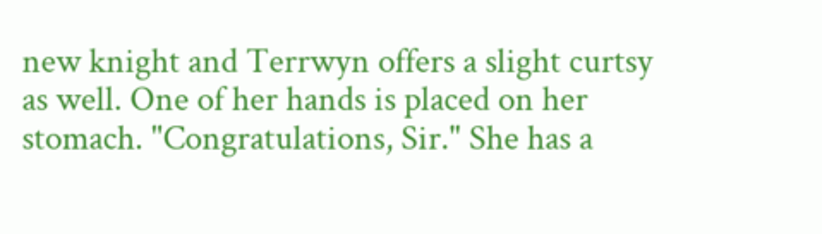new knight and Terrwyn offers a slight curtsy as well. One of her hands is placed on her stomach. "Congratulations, Sir." She has a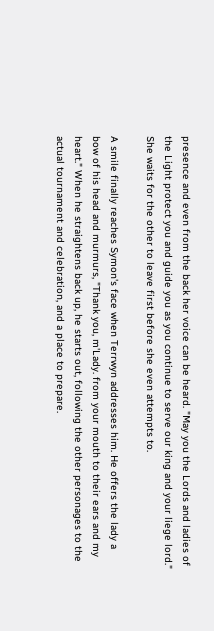presence and even from the back her voice can be heard. "May you the Lords and ladies of the Light protect you and guide you as you continue to serve our king and your liege lord." She waits for the other to leave first before she even attempts to.

A smile finally reaches Symon's face when Terrwyn addresses him. He offers the lady a bow of his head and murmurs, "Thank you, m'Lady. from your mouth to their ears and my heart." When he straightens back up, he starts out, following the other personages to the actual tournament and celebration, and a place to prepare.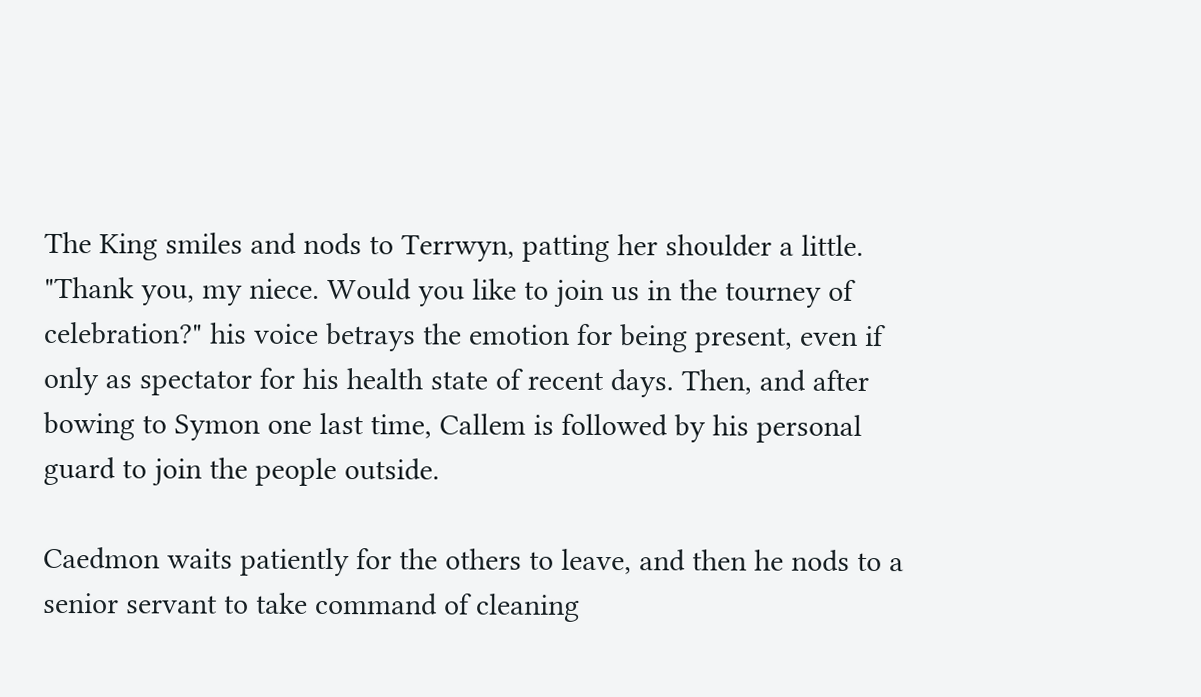The King smiles and nods to Terrwyn, patting her shoulder a little. "Thank you, my niece. Would you like to join us in the tourney of celebration?" his voice betrays the emotion for being present, even if only as spectator for his health state of recent days. Then, and after bowing to Symon one last time, Callem is followed by his personal guard to join the people outside.

Caedmon waits patiently for the others to leave, and then he nods to a senior servant to take command of cleaning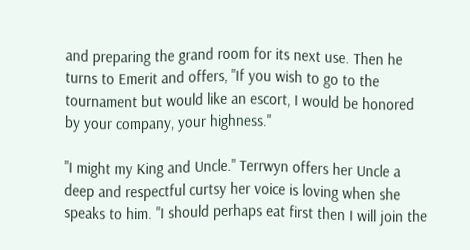and preparing the grand room for its next use. Then he turns to Emerit and offers, "If you wish to go to the tournament but would like an escort, I would be honored by your company, your highness."

"I might my King and Uncle." Terrwyn offers her Uncle a deep and respectful curtsy her voice is loving when she speaks to him. "I should perhaps eat first then I will join the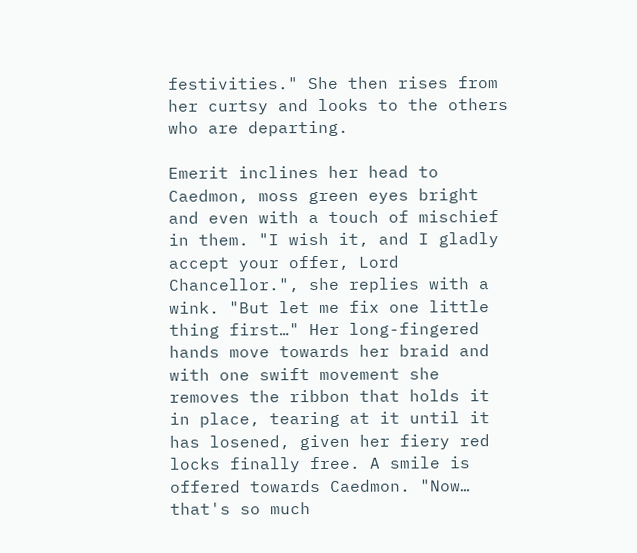festivities." She then rises from her curtsy and looks to the others who are departing.

Emerit inclines her head to Caedmon, moss green eyes bright and even with a touch of mischief in them. "I wish it, and I gladly accept your offer, Lord Chancellor.", she replies with a wink. "But let me fix one little thing first…" Her long-fingered hands move towards her braid and with one swift movement she removes the ribbon that holds it in place, tearing at it until it has losened, given her fiery red locks finally free. A smile is offered towards Caedmon. "Now… that's so much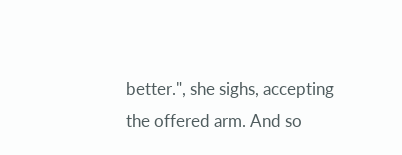better.", she sighs, accepting the offered arm. And so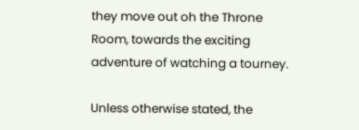they move out oh the Throne Room, towards the exciting adventure of watching a tourney.

Unless otherwise stated, the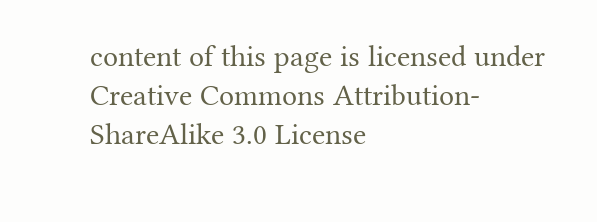content of this page is licensed under Creative Commons Attribution-ShareAlike 3.0 License